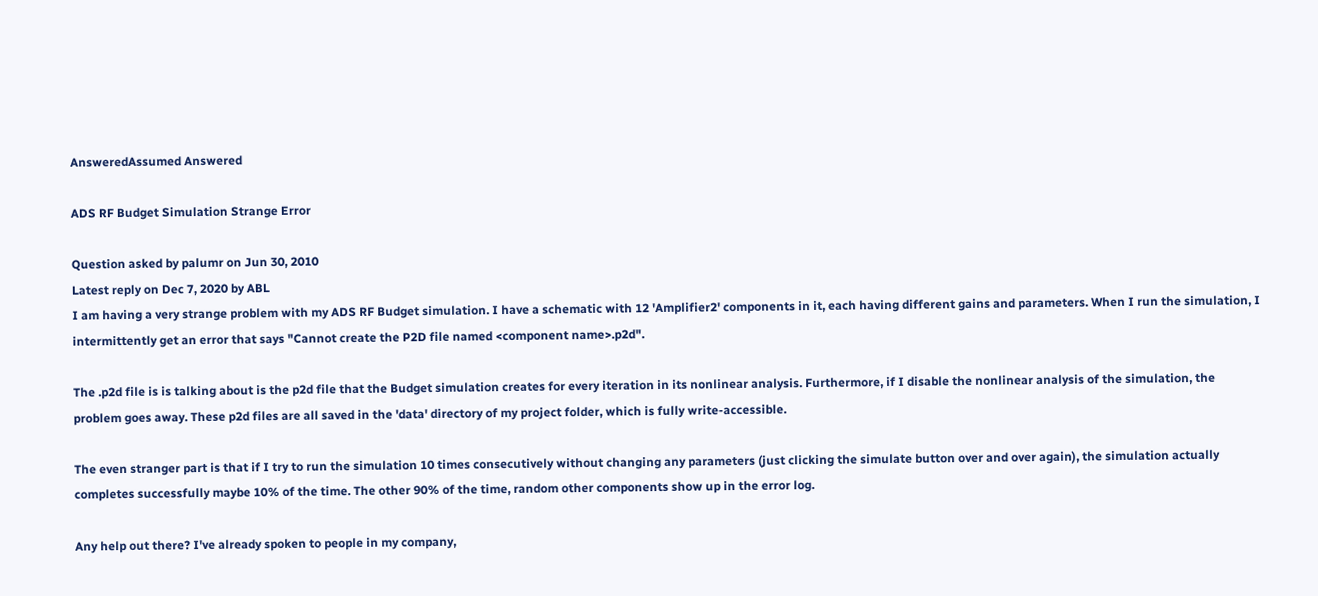AnsweredAssumed Answered

ADS RF Budget Simulation Strange Error

Question asked by palumr on Jun 30, 2010
Latest reply on Dec 7, 2020 by ABL
I am having a very strange problem with my ADS RF Budget simulation. I have a schematic with 12 'Amplifier2' components in it, each having different gains and parameters. When I run the simulation, I intermittently get an error that says "Cannot create the P2D file named <component name>.p2d".

The .p2d file is is talking about is the p2d file that the Budget simulation creates for every iteration in its nonlinear analysis. Furthermore, if I disable the nonlinear analysis of the simulation, the problem goes away. These p2d files are all saved in the 'data' directory of my project folder, which is fully write-accessible.

The even stranger part is that if I try to run the simulation 10 times consecutively without changing any parameters (just clicking the simulate button over and over again), the simulation actually completes successfully maybe 10% of the time. The other 90% of the time, random other components show up in the error log.

Any help out there? I've already spoken to people in my company,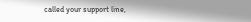called your support line,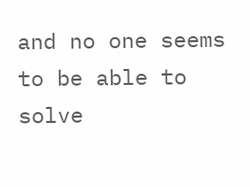and no one seems to be able to solve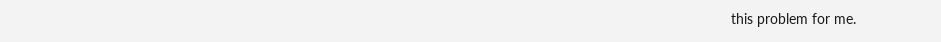this problem for me.